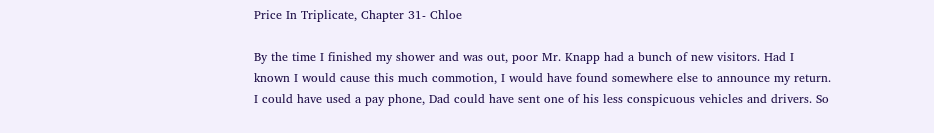Price In Triplicate, Chapter 31- Chloe

By the time I finished my shower and was out, poor Mr. Knapp had a bunch of new visitors. Had I known I would cause this much commotion, I would have found somewhere else to announce my return. I could have used a pay phone, Dad could have sent one of his less conspicuous vehicles and drivers. So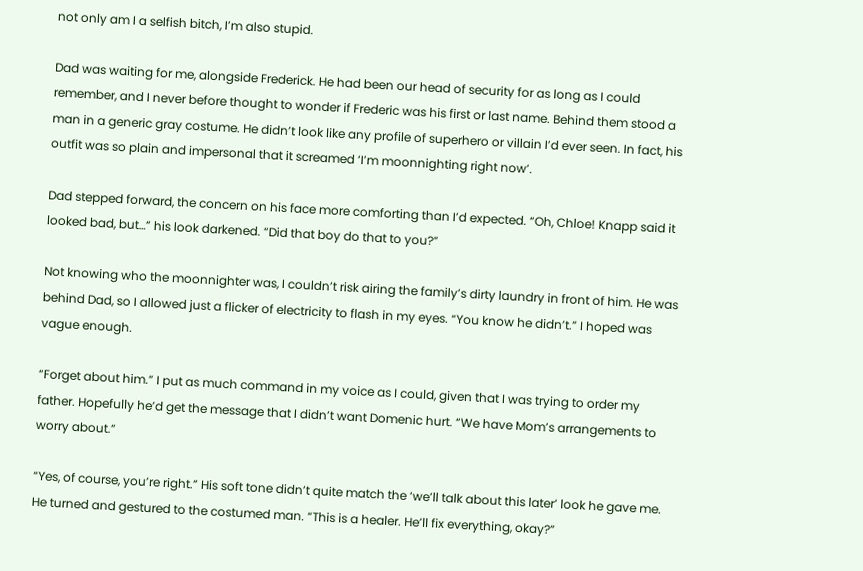not only am I a selfish bitch, I’m also stupid.

Dad was waiting for me, alongside Frederick. He had been our head of security for as long as I could remember, and I never before thought to wonder if Frederic was his first or last name. Behind them stood a man in a generic gray costume. He didn’t look like any profile of superhero or villain I’d ever seen. In fact, his outfit was so plain and impersonal that it screamed ‘I’m moonnighting right now’.

Dad stepped forward, the concern on his face more comforting than I’d expected. “Oh, Chloe! Knapp said it looked bad, but…” his look darkened. “Did that boy do that to you?”

Not knowing who the moonnighter was, I couldn’t risk airing the family’s dirty laundry in front of him. He was behind Dad, so I allowed just a flicker of electricity to flash in my eyes. “You know he didn’t.” I hoped was vague enough.

“Forget about him.” I put as much command in my voice as I could, given that I was trying to order my father. Hopefully he’d get the message that I didn’t want Domenic hurt. “We have Mom’s arrangements to worry about.”

“Yes, of course, you’re right.” His soft tone didn’t quite match the ‘we’ll talk about this later’ look he gave me. He turned and gestured to the costumed man. “This is a healer. He’ll fix everything, okay?”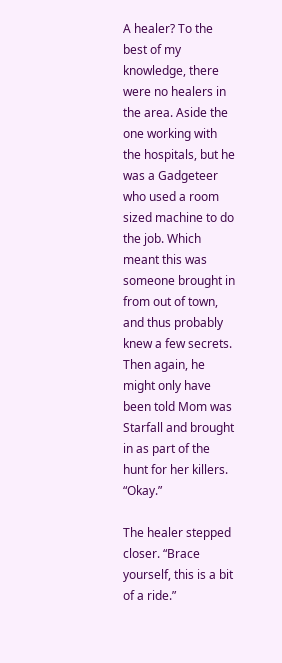A healer? To the best of my knowledge, there were no healers in the area. Aside the one working with the hospitals, but he was a Gadgeteer who used a room sized machine to do the job. Which meant this was someone brought in from out of town, and thus probably knew a few secrets. Then again, he might only have been told Mom was Starfall and brought in as part of the hunt for her killers. “Okay.”

The healer stepped closer. “Brace yourself, this is a bit of a ride.”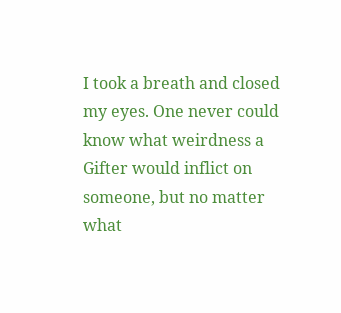I took a breath and closed my eyes. One never could know what weirdness a Gifter would inflict on someone, but no matter what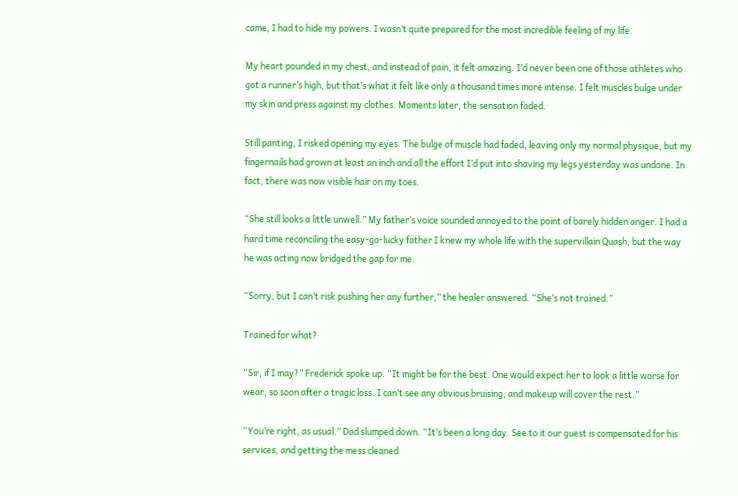came, I had to hide my powers. I wasn’t quite prepared for the most incredible feeling of my life.

My heart pounded in my chest, and instead of pain, it felt amazing. I’d never been one of those athletes who got a runner’s high, but that’s what it felt like only a thousand times more intense. I felt muscles bulge under my skin and press against my clothes. Moments later, the sensation faded.

Still panting, I risked opening my eyes. The bulge of muscle had faded, leaving only my normal physique, but my fingernails had grown at least an inch and all the effort I’d put into shaving my legs yesterday was undone. In fact, there was now visible hair on my toes.

“She still looks a little unwell.” My father’s voice sounded annoyed to the point of barely hidden anger. I had a hard time reconciling the easy-go-lucky father I knew my whole life with the supervillain Quash, but the way he was acting now bridged the gap for me.

“Sorry, but I can’t risk pushing her any further,” the healer answered. “She’s not trained.”

Trained for what?

“Sir, if I may?” Frederick spoke up. “It might be for the best. One would expect her to look a little worse for wear, so soon after a tragic loss. I can’t see any obvious bruising, and makeup will cover the rest.”

“You’re right, as usual.” Dad slumped down. “It’s been a long day. See to it our guest is compensated for his services, and getting the mess cleaned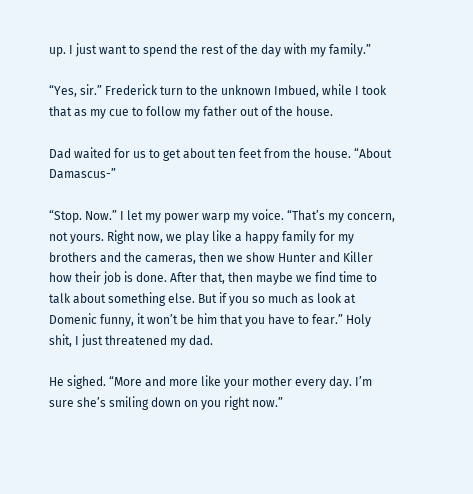up. I just want to spend the rest of the day with my family.”

“Yes, sir.” Frederick turn to the unknown Imbued, while I took that as my cue to follow my father out of the house.

Dad waited for us to get about ten feet from the house. “About Damascus-”

“Stop. Now.” I let my power warp my voice. “That’s my concern, not yours. Right now, we play like a happy family for my brothers and the cameras, then we show Hunter and Killer how their job is done. After that, then maybe we find time to talk about something else. But if you so much as look at Domenic funny, it won’t be him that you have to fear.” Holy shit, I just threatened my dad.

He sighed. “More and more like your mother every day. I’m sure she’s smiling down on you right now.”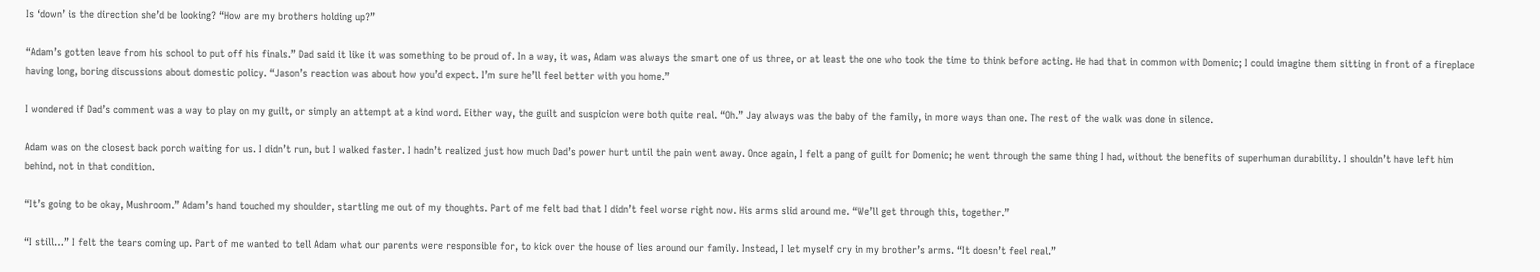Is ‘down’ is the direction she’d be looking? “How are my brothers holding up?”

“Adam’s gotten leave from his school to put off his finals.” Dad said it like it was something to be proud of. In a way, it was, Adam was always the smart one of us three, or at least the one who took the time to think before acting. He had that in common with Domenic; I could imagine them sitting in front of a fireplace having long, boring discussions about domestic policy. “Jason’s reaction was about how you’d expect. I’m sure he’ll feel better with you home.”

I wondered if Dad’s comment was a way to play on my guilt, or simply an attempt at a kind word. Either way, the guilt and suspicion were both quite real. “Oh.” Jay always was the baby of the family, in more ways than one. The rest of the walk was done in silence.

Adam was on the closest back porch waiting for us. I didn’t run, but I walked faster. I hadn’t realized just how much Dad’s power hurt until the pain went away. Once again, I felt a pang of guilt for Domenic; he went through the same thing I had, without the benefits of superhuman durability. I shouldn’t have left him behind, not in that condition.

“It’s going to be okay, Mushroom.” Adam’s hand touched my shoulder, startling me out of my thoughts. Part of me felt bad that I didn’t feel worse right now. His arms slid around me. “We’ll get through this, together.”

“I still…” I felt the tears coming up. Part of me wanted to tell Adam what our parents were responsible for, to kick over the house of lies around our family. Instead, I let myself cry in my brother’s arms. “It doesn’t feel real.”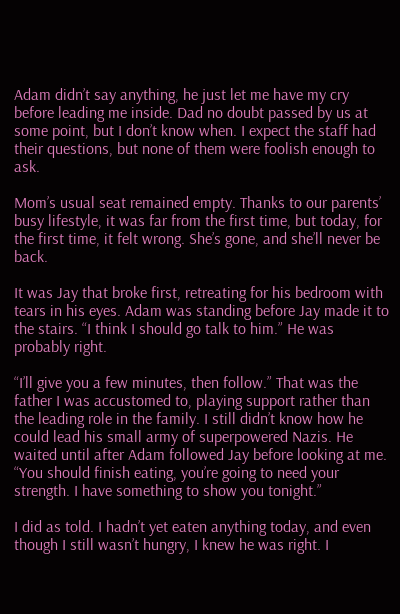Adam didn’t say anything, he just let me have my cry before leading me inside. Dad no doubt passed by us at some point, but I don’t know when. I expect the staff had their questions, but none of them were foolish enough to ask.

Mom’s usual seat remained empty. Thanks to our parents’ busy lifestyle, it was far from the first time, but today, for the first time, it felt wrong. She’s gone, and she’ll never be back.

It was Jay that broke first, retreating for his bedroom with tears in his eyes. Adam was standing before Jay made it to the stairs. “I think I should go talk to him.” He was probably right.

“I’ll give you a few minutes, then follow.” That was the father I was accustomed to, playing support rather than the leading role in the family. I still didn’t know how he could lead his small army of superpowered Nazis. He waited until after Adam followed Jay before looking at me. “You should finish eating, you’re going to need your strength. I have something to show you tonight.”

I did as told. I hadn’t yet eaten anything today, and even though I still wasn’t hungry, I knew he was right. I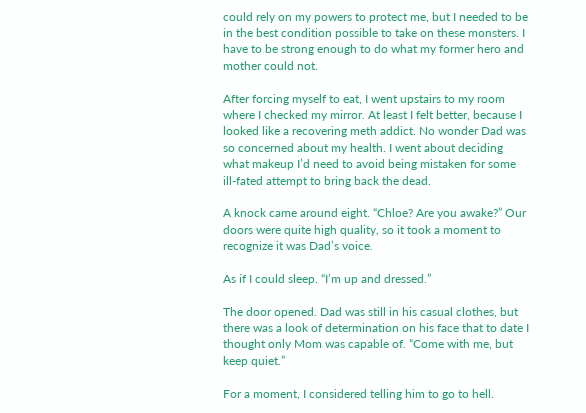could rely on my powers to protect me, but I needed to be in the best condition possible to take on these monsters. I have to be strong enough to do what my former hero and mother could not.

After forcing myself to eat, I went upstairs to my room where I checked my mirror. At least I felt better, because I looked like a recovering meth addict. No wonder Dad was so concerned about my health. I went about deciding what makeup I’d need to avoid being mistaken for some ill-fated attempt to bring back the dead.

A knock came around eight. “Chloe? Are you awake?” Our doors were quite high quality, so it took a moment to recognize it was Dad’s voice.

As if I could sleep. “I’m up and dressed.”

The door opened. Dad was still in his casual clothes, but there was a look of determination on his face that to date I thought only Mom was capable of. “Come with me, but keep quiet.”

For a moment, I considered telling him to go to hell.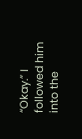“Okay.” I followed him into the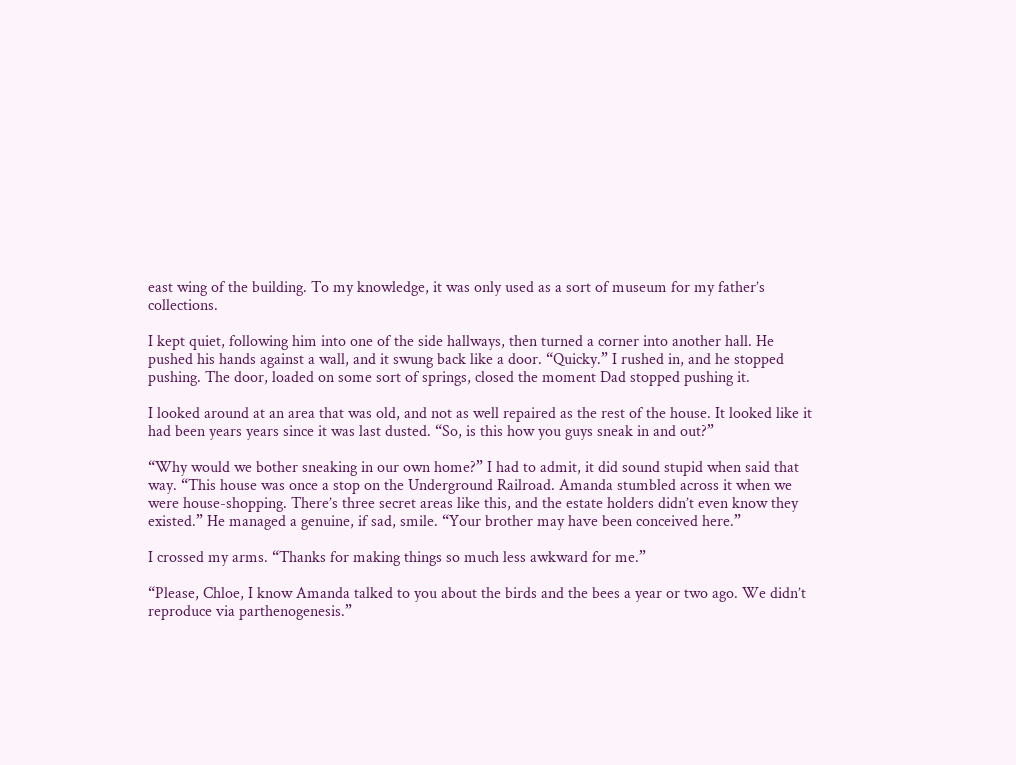east wing of the building. To my knowledge, it was only used as a sort of museum for my father’s collections.

I kept quiet, following him into one of the side hallways, then turned a corner into another hall. He pushed his hands against a wall, and it swung back like a door. “Quicky.” I rushed in, and he stopped pushing. The door, loaded on some sort of springs, closed the moment Dad stopped pushing it.

I looked around at an area that was old, and not as well repaired as the rest of the house. It looked like it had been years years since it was last dusted. “So, is this how you guys sneak in and out?”

“Why would we bother sneaking in our own home?” I had to admit, it did sound stupid when said that way. “This house was once a stop on the Underground Railroad. Amanda stumbled across it when we were house-shopping. There’s three secret areas like this, and the estate holders didn’t even know they existed.” He managed a genuine, if sad, smile. “Your brother may have been conceived here.”

I crossed my arms. “Thanks for making things so much less awkward for me.”

“Please, Chloe, I know Amanda talked to you about the birds and the bees a year or two ago. We didn’t reproduce via parthenogenesis.”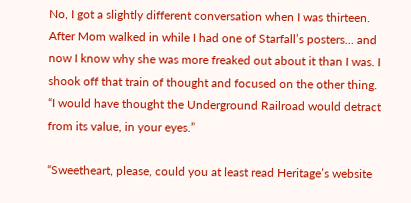No, I got a slightly different conversation when I was thirteen. After Mom walked in while I had one of Starfall’s posters… and now I know why she was more freaked out about it than I was. I shook off that train of thought and focused on the other thing. “I would have thought the Underground Railroad would detract from its value, in your eyes.”

“Sweetheart, please, could you at least read Heritage’s website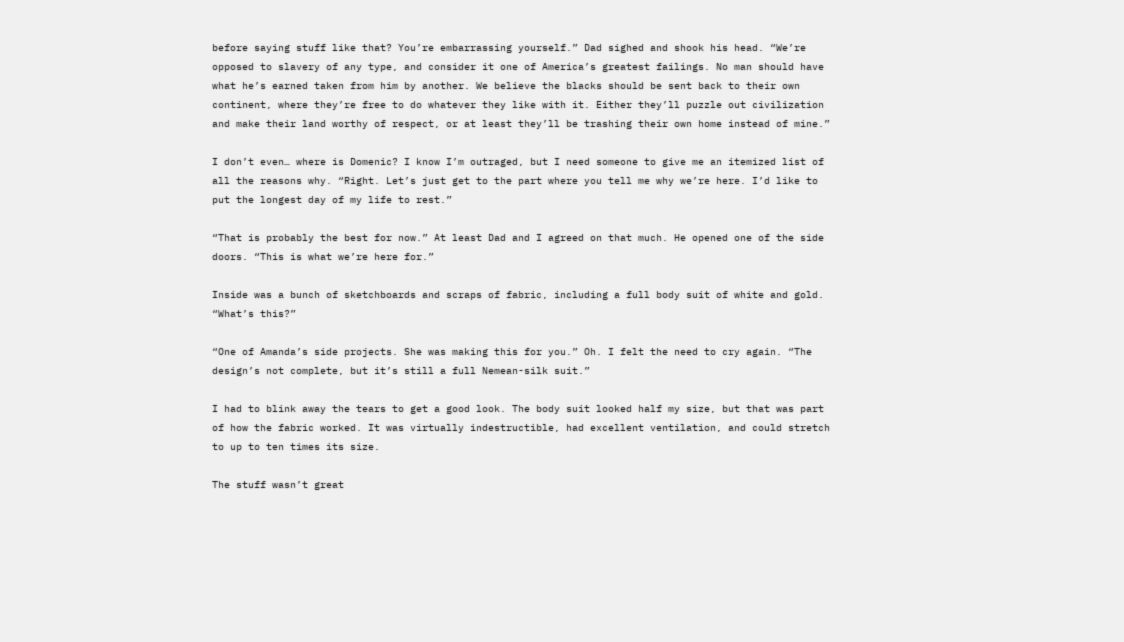before saying stuff like that? You’re embarrassing yourself.” Dad sighed and shook his head. “We’re opposed to slavery of any type, and consider it one of America’s greatest failings. No man should have what he’s earned taken from him by another. We believe the blacks should be sent back to their own continent, where they’re free to do whatever they like with it. Either they’ll puzzle out civilization and make their land worthy of respect, or at least they’ll be trashing their own home instead of mine.”

I don’t even… where is Domenic? I know I’m outraged, but I need someone to give me an itemized list of all the reasons why. “Right. Let’s just get to the part where you tell me why we’re here. I’d like to put the longest day of my life to rest.”

“That is probably the best for now.” At least Dad and I agreed on that much. He opened one of the side doors. “This is what we’re here for.”

Inside was a bunch of sketchboards and scraps of fabric, including a full body suit of white and gold. “What’s this?”

“One of Amanda’s side projects. She was making this for you.” Oh. I felt the need to cry again. “The design’s not complete, but it’s still a full Nemean-silk suit.”

I had to blink away the tears to get a good look. The body suit looked half my size, but that was part of how the fabric worked. It was virtually indestructible, had excellent ventilation, and could stretch to up to ten times its size.

The stuff wasn’t great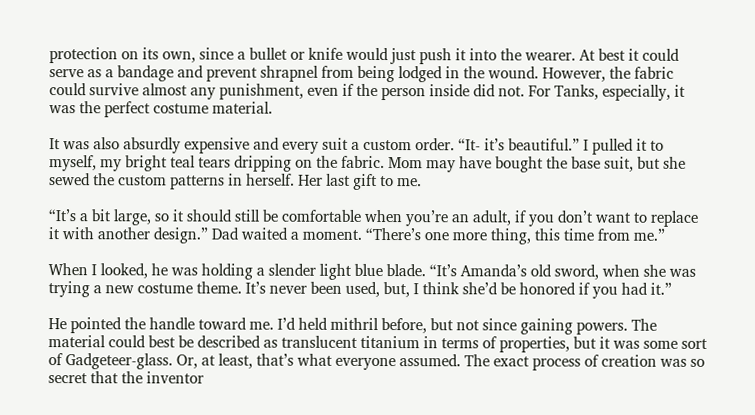protection on its own, since a bullet or knife would just push it into the wearer. At best it could serve as a bandage and prevent shrapnel from being lodged in the wound. However, the fabric could survive almost any punishment, even if the person inside did not. For Tanks, especially, it was the perfect costume material.

It was also absurdly expensive and every suit a custom order. “It- it’s beautiful.” I pulled it to myself, my bright teal tears dripping on the fabric. Mom may have bought the base suit, but she sewed the custom patterns in herself. Her last gift to me.

“It’s a bit large, so it should still be comfortable when you’re an adult, if you don’t want to replace it with another design.” Dad waited a moment. “There’s one more thing, this time from me.”

When I looked, he was holding a slender light blue blade. “It’s Amanda’s old sword, when she was trying a new costume theme. It’s never been used, but, I think she’d be honored if you had it.”

He pointed the handle toward me. I’d held mithril before, but not since gaining powers. The material could best be described as translucent titanium in terms of properties, but it was some sort of Gadgeteer-glass. Or, at least, that’s what everyone assumed. The exact process of creation was so secret that the inventor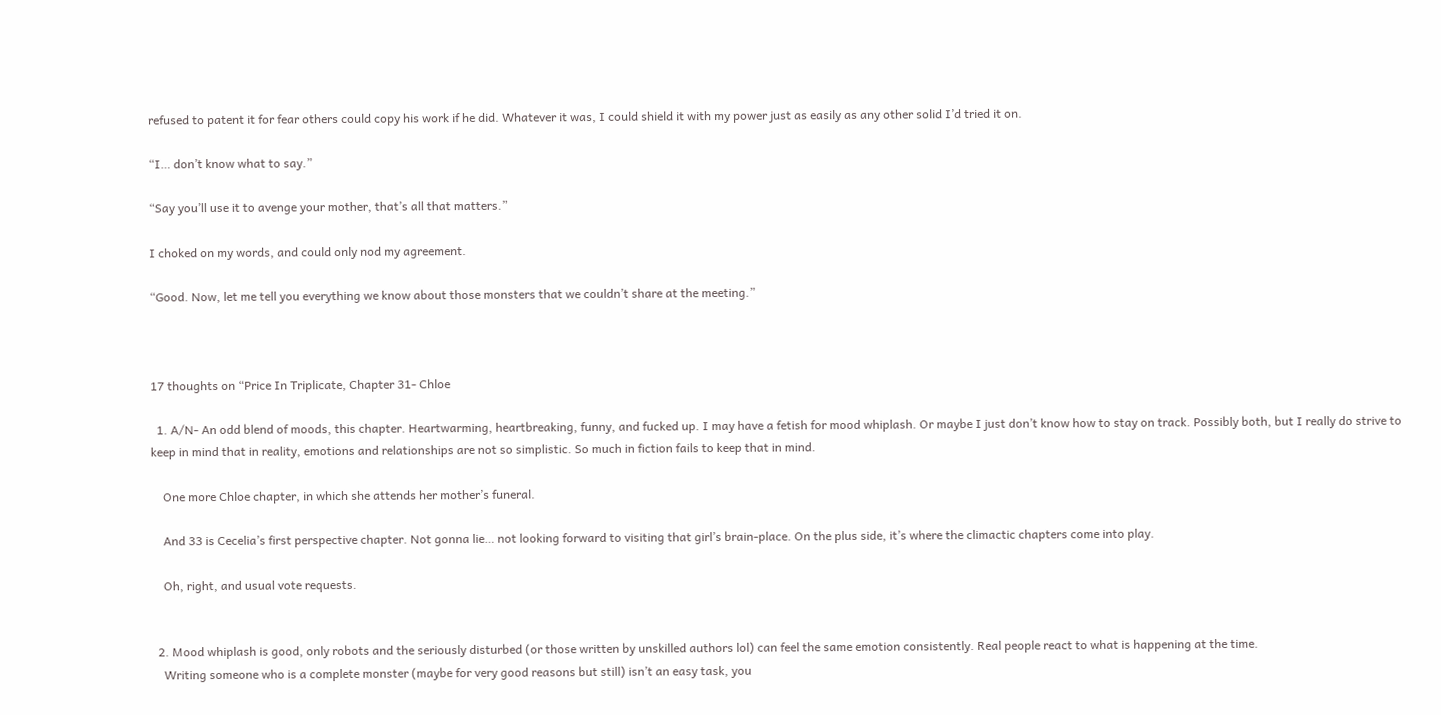refused to patent it for fear others could copy his work if he did. Whatever it was, I could shield it with my power just as easily as any other solid I’d tried it on.

“I… don’t know what to say.”

“Say you’ll use it to avenge your mother, that’s all that matters.”

I choked on my words, and could only nod my agreement.

“Good. Now, let me tell you everything we know about those monsters that we couldn’t share at the meeting.”



17 thoughts on “Price In Triplicate, Chapter 31- Chloe

  1. A/N- An odd blend of moods, this chapter. Heartwarming, heartbreaking, funny, and fucked up. I may have a fetish for mood whiplash. Or maybe I just don’t know how to stay on track. Possibly both, but I really do strive to keep in mind that in reality, emotions and relationships are not so simplistic. So much in fiction fails to keep that in mind.

    One more Chloe chapter, in which she attends her mother’s funeral.

    And 33 is Cecelia’s first perspective chapter. Not gonna lie… not looking forward to visiting that girl’s brain-place. On the plus side, it’s where the climactic chapters come into play.

    Oh, right, and usual vote requests.


  2. Mood whiplash is good, only robots and the seriously disturbed (or those written by unskilled authors lol) can feel the same emotion consistently. Real people react to what is happening at the time.
    Writing someone who is a complete monster (maybe for very good reasons but still) isn’t an easy task, you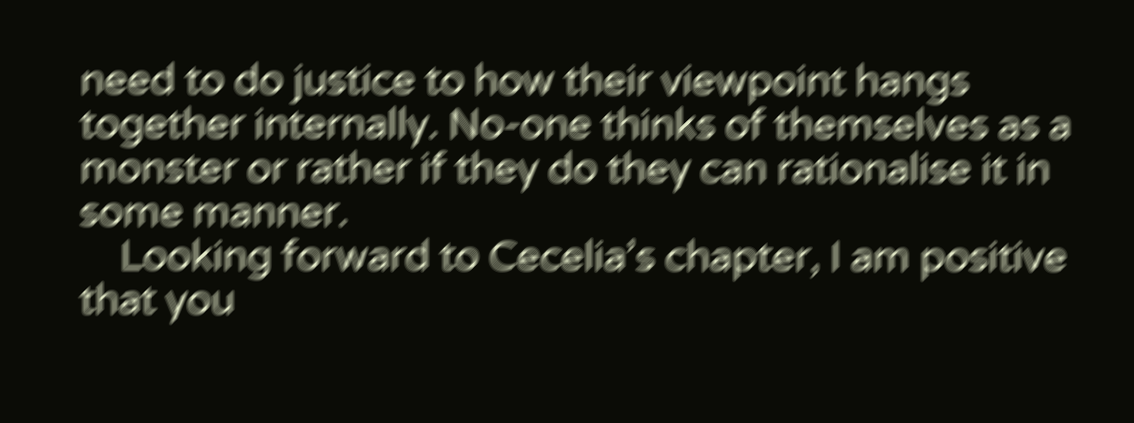need to do justice to how their viewpoint hangs together internally. No-one thinks of themselves as a monster or rather if they do they can rationalise it in some manner.
    Looking forward to Cecelia’s chapter, I am positive that you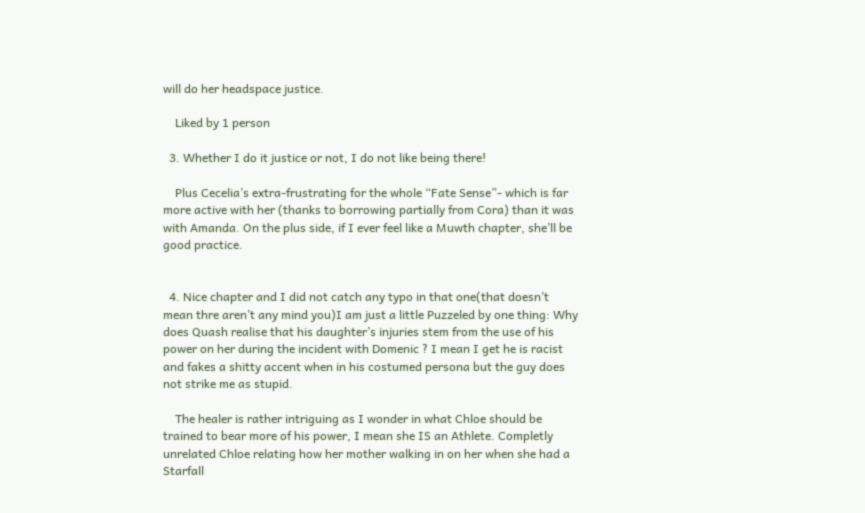will do her headspace justice.

    Liked by 1 person

  3. Whether I do it justice or not, I do not like being there!

    Plus Cecelia’s extra-frustrating for the whole “Fate Sense”- which is far more active with her (thanks to borrowing partially from Cora) than it was with Amanda. On the plus side, if I ever feel like a Muwth chapter, she’ll be good practice.


  4. Nice chapter and I did not catch any typo in that one(that doesn’t mean thre aren’t any mind you)I am just a little Puzzeled by one thing: Why does Quash realise that his daughter’s injuries stem from the use of his power on her during the incident with Domenic ? I mean I get he is racist and fakes a shitty accent when in his costumed persona but the guy does not strike me as stupid.

    The healer is rather intriguing as I wonder in what Chloe should be trained to bear more of his power, I mean she IS an Athlete. Completly unrelated Chloe relating how her mother walking in on her when she had a Starfall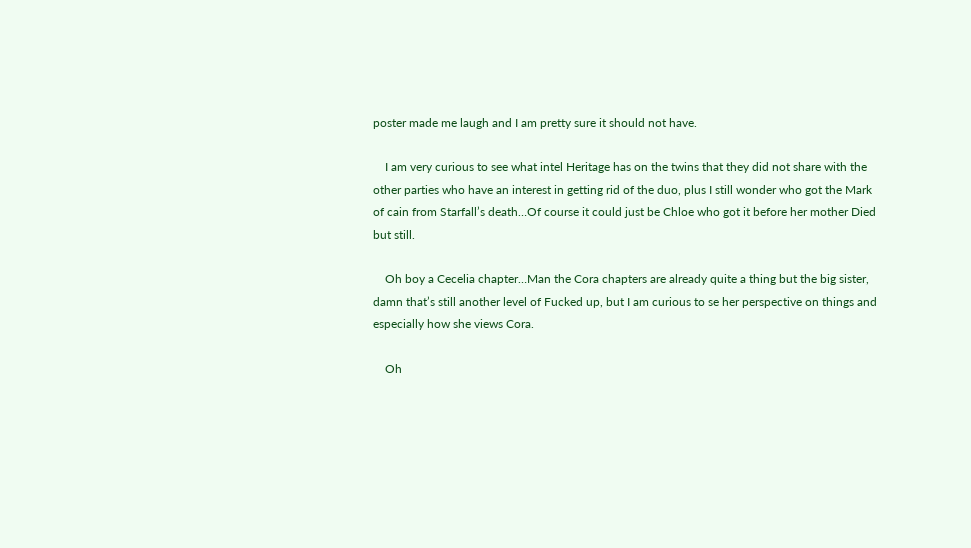poster made me laugh and I am pretty sure it should not have.

    I am very curious to see what intel Heritage has on the twins that they did not share with the other parties who have an interest in getting rid of the duo, plus I still wonder who got the Mark of cain from Starfall’s death…Of course it could just be Chloe who got it before her mother Died but still.

    Oh boy a Cecelia chapter…Man the Cora chapters are already quite a thing but the big sister, damn that’s still another level of Fucked up, but I am curious to se her perspective on things and especially how she views Cora.

    Oh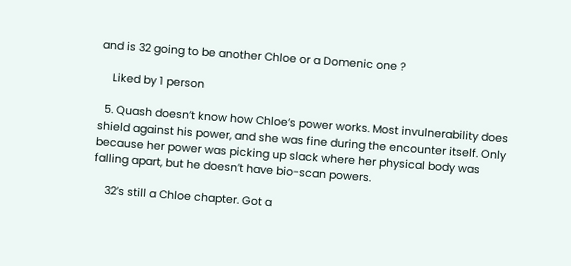and is 32 going to be another Chloe or a Domenic one ?

    Liked by 1 person

  5. Quash doesn’t know how Chloe’s power works. Most invulnerability does shield against his power, and she was fine during the encounter itself. Only because her power was picking up slack where her physical body was falling apart, but he doesn’t have bio-scan powers.

    32’s still a Chloe chapter. Got a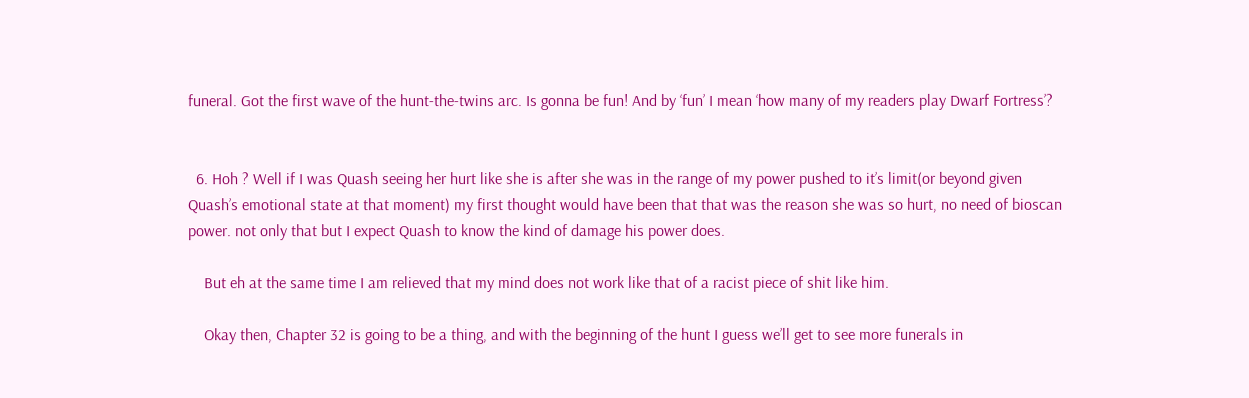funeral. Got the first wave of the hunt-the-twins arc. Is gonna be fun! And by ‘fun’ I mean ‘how many of my readers play Dwarf Fortress’?


  6. Hoh ? Well if I was Quash seeing her hurt like she is after she was in the range of my power pushed to it’s limit(or beyond given Quash’s emotional state at that moment) my first thought would have been that that was the reason she was so hurt, no need of bioscan power. not only that but I expect Quash to know the kind of damage his power does.

    But eh at the same time I am relieved that my mind does not work like that of a racist piece of shit like him.

    Okay then, Chapter 32 is going to be a thing, and with the beginning of the hunt I guess we’ll get to see more funerals in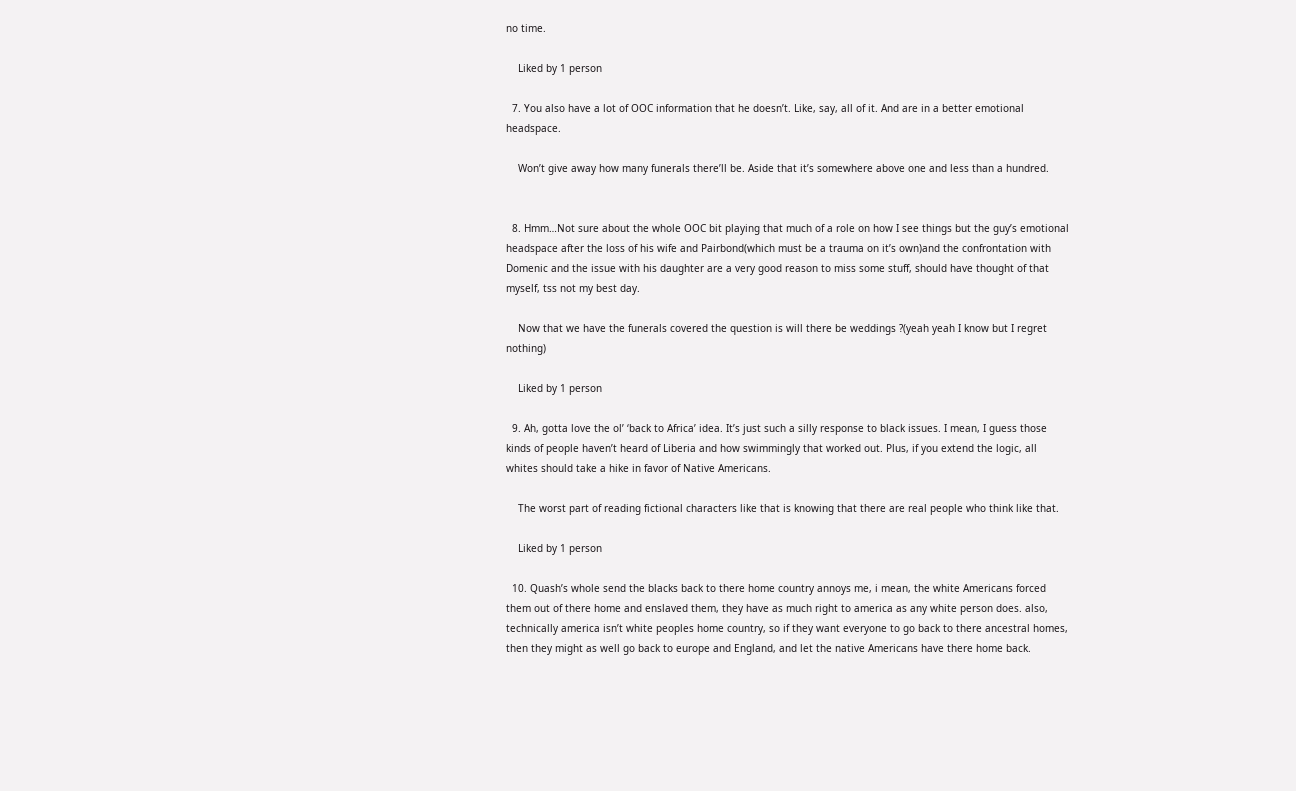no time.

    Liked by 1 person

  7. You also have a lot of OOC information that he doesn’t. Like, say, all of it. And are in a better emotional headspace.

    Won’t give away how many funerals there’ll be. Aside that it’s somewhere above one and less than a hundred.


  8. Hmm…Not sure about the whole OOC bit playing that much of a role on how I see things but the guy’s emotional headspace after the loss of his wife and Pairbond(which must be a trauma on it’s own)and the confrontation with Domenic and the issue with his daughter are a very good reason to miss some stuff, should have thought of that myself, tss not my best day.

    Now that we have the funerals covered the question is will there be weddings ?(yeah yeah I know but I regret nothing)

    Liked by 1 person

  9. Ah, gotta love the ol’ ‘back to Africa’ idea. It’s just such a silly response to black issues. I mean, I guess those kinds of people haven’t heard of Liberia and how swimmingly that worked out. Plus, if you extend the logic, all whites should take a hike in favor of Native Americans.

    The worst part of reading fictional characters like that is knowing that there are real people who think like that.

    Liked by 1 person

  10. Quash’s whole send the blacks back to there home country annoys me, i mean, the white Americans forced them out of there home and enslaved them, they have as much right to america as any white person does. also, technically america isn’t white peoples home country, so if they want everyone to go back to there ancestral homes, then they might as well go back to europe and England, and let the native Americans have there home back.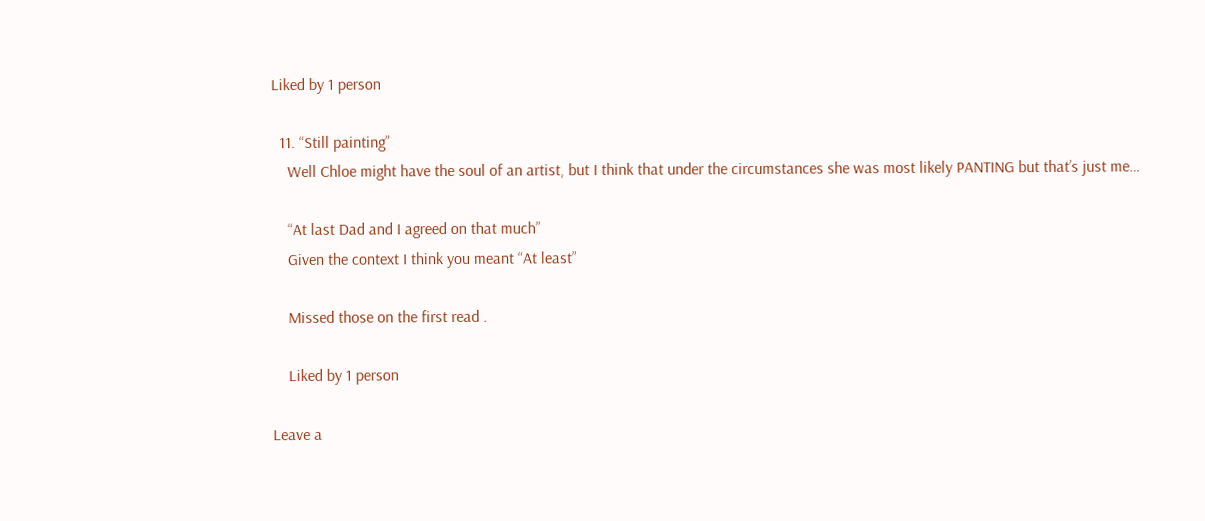Liked by 1 person

  11. “Still painting”
    Well Chloe might have the soul of an artist, but I think that under the circumstances she was most likely PANTING but that’s just me…

    “At last Dad and I agreed on that much”
    Given the context I think you meant “At least”

    Missed those on the first read .

    Liked by 1 person

Leave a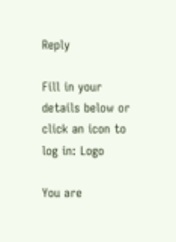Reply

Fill in your details below or click an icon to log in: Logo

You are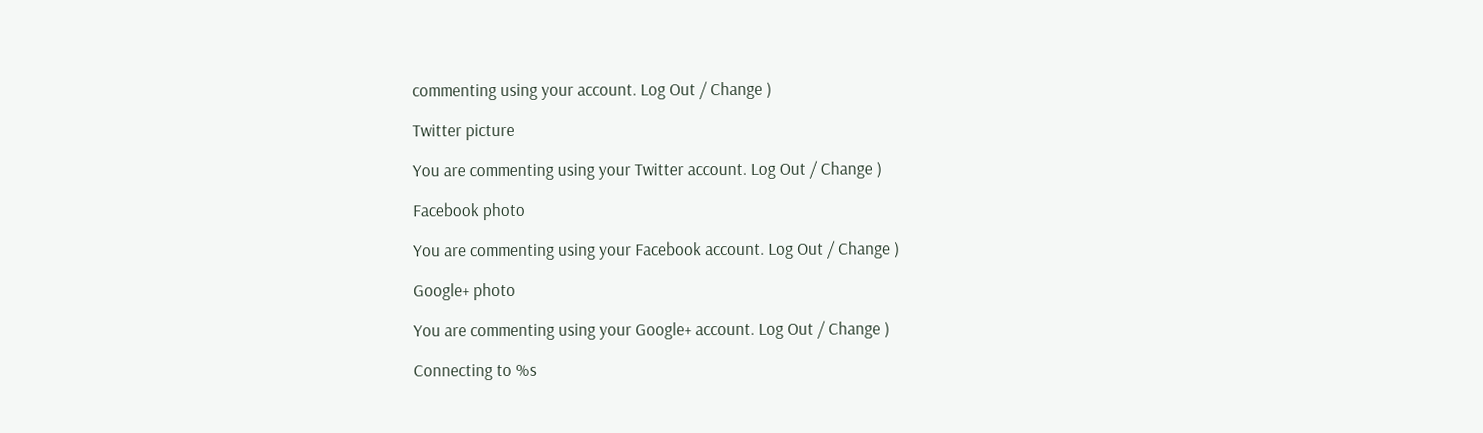commenting using your account. Log Out / Change )

Twitter picture

You are commenting using your Twitter account. Log Out / Change )

Facebook photo

You are commenting using your Facebook account. Log Out / Change )

Google+ photo

You are commenting using your Google+ account. Log Out / Change )

Connecting to %s